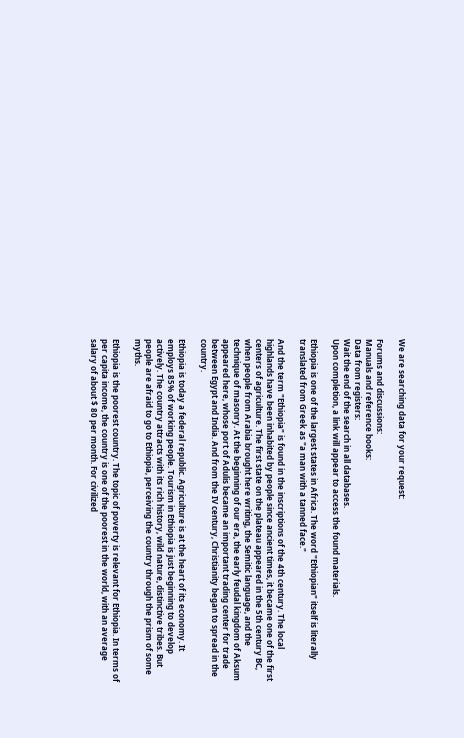We are searching data for your request:

Forums and discussions:
Manuals and reference books:
Data from registers:
Wait the end of the search in all databases.
Upon completion, a link will appear to access the found materials.

Ethiopia is one of the largest states in Africa. The word "Ethiopian" itself is literally translated from Greek as "a man with a tanned face."

And the term "Ethiopia" is found in the inscriptions of the 4th century. The local highlands have been inhabited by people since ancient times, it became one of the first centers of agriculture. The first state on the plateau appeared in the 5th century BC, when people from Arabia brought here writing, the Semitic language, and the technique of masonry. At the beginning of our era, the early feudal kingdom of Aksum appeared here, whose port of Adulis became an important trading center for trade between Egypt and India. And from the IV century, Christianity began to spread in the country.

Ethiopia is today a federal republic. Agriculture is at the heart of its economy. It employs 85% of working people. Tourism in Ethiopia is just beginning to develop actively. The country attracts with its rich history, wild nature, distinctive tribes. But people are afraid to go to Ethiopia, perceiving the country through the prism of some myths.

Ethiopia is the poorest country. The topic of poverty is relevant for Ethiopia. In terms of per capita income, the country is one of the poorest in the world, with an average salary of about $ 80 per month. For civilized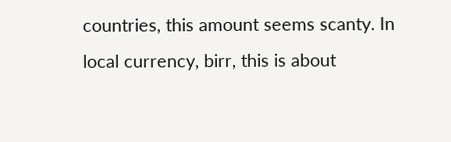countries, this amount seems scanty. In local currency, birr, this is about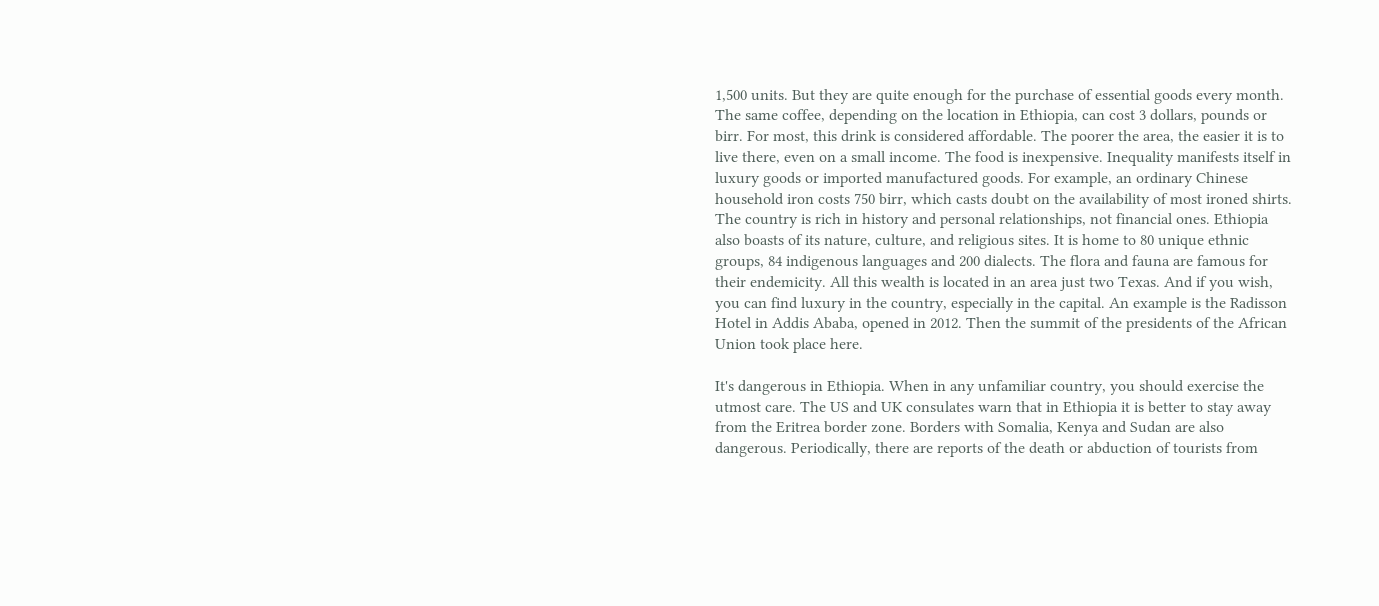1,500 units. But they are quite enough for the purchase of essential goods every month. The same coffee, depending on the location in Ethiopia, can cost 3 dollars, pounds or birr. For most, this drink is considered affordable. The poorer the area, the easier it is to live there, even on a small income. The food is inexpensive. Inequality manifests itself in luxury goods or imported manufactured goods. For example, an ordinary Chinese household iron costs 750 birr, which casts doubt on the availability of most ironed shirts. The country is rich in history and personal relationships, not financial ones. Ethiopia also boasts of its nature, culture, and religious sites. It is home to 80 unique ethnic groups, 84 indigenous languages and 200 dialects. The flora and fauna are famous for their endemicity. All this wealth is located in an area just two Texas. And if you wish, you can find luxury in the country, especially in the capital. An example is the Radisson Hotel in Addis Ababa, opened in 2012. Then the summit of the presidents of the African Union took place here.

It's dangerous in Ethiopia. When in any unfamiliar country, you should exercise the utmost care. The US and UK consulates warn that in Ethiopia it is better to stay away from the Eritrea border zone. Borders with Somalia, Kenya and Sudan are also dangerous. Periodically, there are reports of the death or abduction of tourists from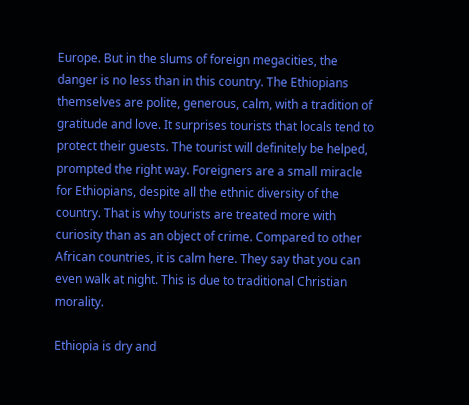Europe. But in the slums of foreign megacities, the danger is no less than in this country. The Ethiopians themselves are polite, generous, calm, with a tradition of gratitude and love. It surprises tourists that locals tend to protect their guests. The tourist will definitely be helped, prompted the right way. Foreigners are a small miracle for Ethiopians, despite all the ethnic diversity of the country. That is why tourists are treated more with curiosity than as an object of crime. Compared to other African countries, it is calm here. They say that you can even walk at night. This is due to traditional Christian morality.

Ethiopia is dry and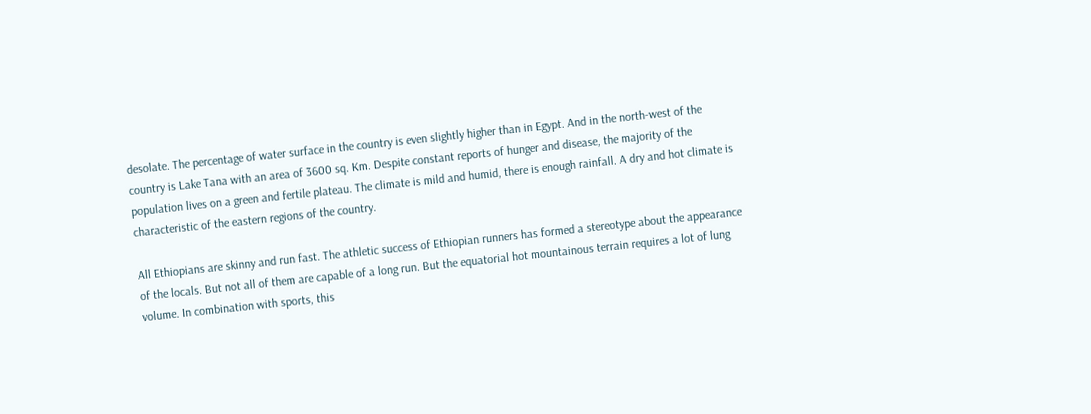desolate. The percentage of water surface in the country is even slightly higher than in Egypt. And in the north-west of the country is Lake Tana with an area of 3600 sq. Km. Despite constant reports of hunger and disease, the majority of the population lives on a green and fertile plateau. The climate is mild and humid, there is enough rainfall. A dry and hot climate is characteristic of the eastern regions of the country.

All Ethiopians are skinny and run fast. The athletic success of Ethiopian runners has formed a stereotype about the appearance of the locals. But not all of them are capable of a long run. But the equatorial hot mountainous terrain requires a lot of lung volume. In combination with sports, this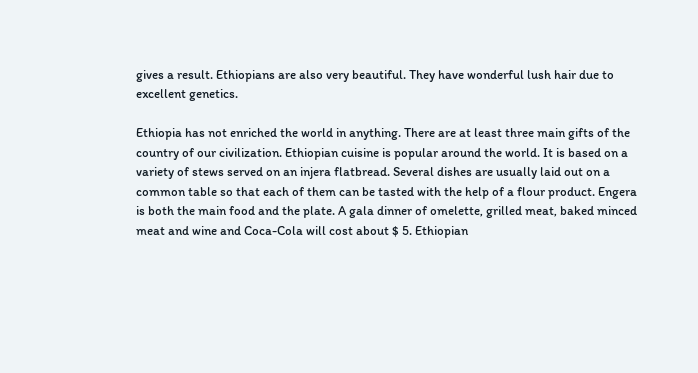gives a result. Ethiopians are also very beautiful. They have wonderful lush hair due to excellent genetics.

Ethiopia has not enriched the world in anything. There are at least three main gifts of the country of our civilization. Ethiopian cuisine is popular around the world. It is based on a variety of stews served on an injera flatbread. Several dishes are usually laid out on a common table so that each of them can be tasted with the help of a flour product. Engera is both the main food and the plate. A gala dinner of omelette, grilled meat, baked minced meat and wine and Coca-Cola will cost about $ 5. Ethiopian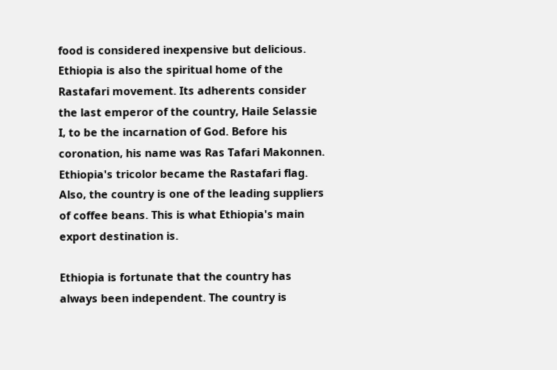food is considered inexpensive but delicious. Ethiopia is also the spiritual home of the Rastafari movement. Its adherents consider the last emperor of the country, Haile Selassie I, to be the incarnation of God. Before his coronation, his name was Ras Tafari Makonnen. Ethiopia's tricolor became the Rastafari flag. Also, the country is one of the leading suppliers of coffee beans. This is what Ethiopia's main export destination is.

Ethiopia is fortunate that the country has always been independent. The country is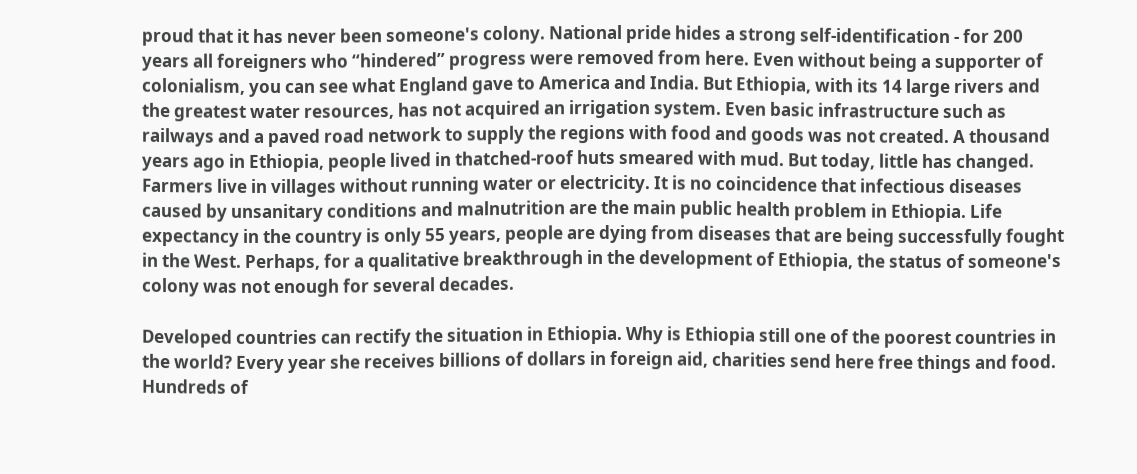proud that it has never been someone's colony. National pride hides a strong self-identification - for 200 years all foreigners who “hindered” progress were removed from here. Even without being a supporter of colonialism, you can see what England gave to America and India. But Ethiopia, with its 14 large rivers and the greatest water resources, has not acquired an irrigation system. Even basic infrastructure such as railways and a paved road network to supply the regions with food and goods was not created. A thousand years ago in Ethiopia, people lived in thatched-roof huts smeared with mud. But today, little has changed. Farmers live in villages without running water or electricity. It is no coincidence that infectious diseases caused by unsanitary conditions and malnutrition are the main public health problem in Ethiopia. Life expectancy in the country is only 55 years, people are dying from diseases that are being successfully fought in the West. Perhaps, for a qualitative breakthrough in the development of Ethiopia, the status of someone's colony was not enough for several decades.

Developed countries can rectify the situation in Ethiopia. Why is Ethiopia still one of the poorest countries in the world? Every year she receives billions of dollars in foreign aid, charities send here free things and food. Hundreds of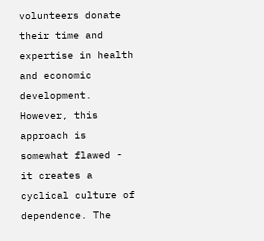volunteers donate their time and expertise in health and economic development. However, this approach is somewhat flawed - it creates a cyclical culture of dependence. The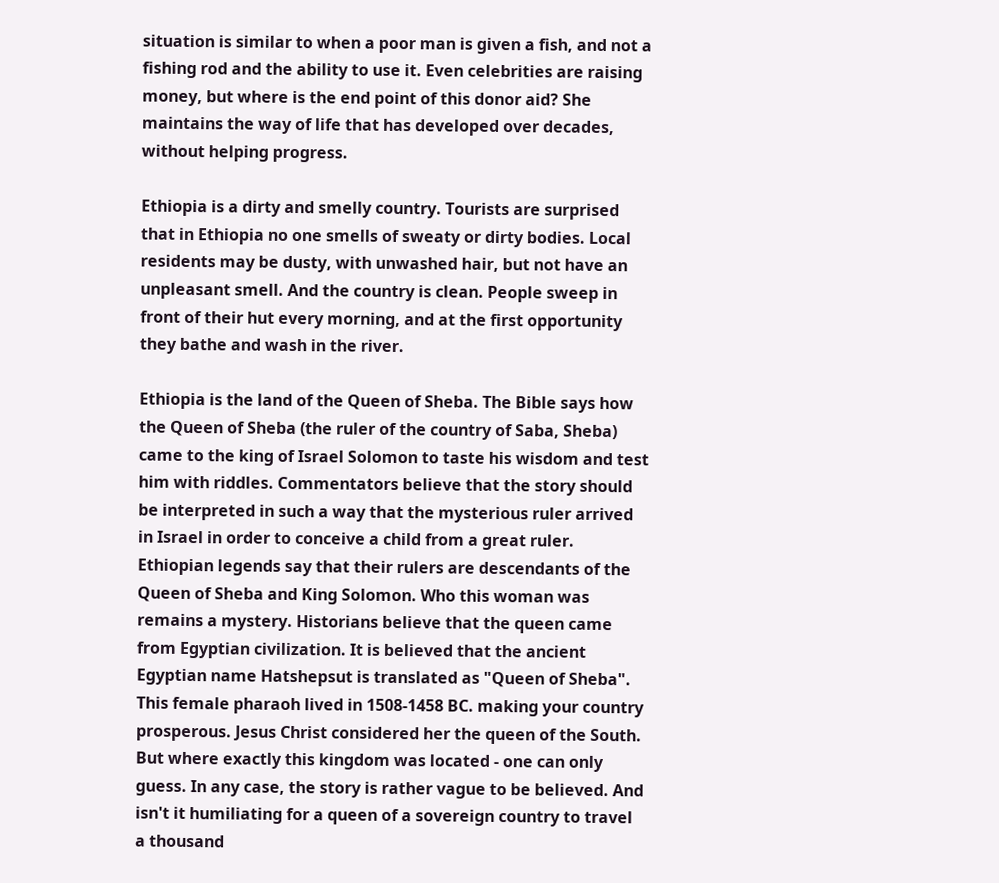situation is similar to when a poor man is given a fish, and not a fishing rod and the ability to use it. Even celebrities are raising money, but where is the end point of this donor aid? She maintains the way of life that has developed over decades, without helping progress.

Ethiopia is a dirty and smelly country. Tourists are surprised that in Ethiopia no one smells of sweaty or dirty bodies. Local residents may be dusty, with unwashed hair, but not have an unpleasant smell. And the country is clean. People sweep in front of their hut every morning, and at the first opportunity they bathe and wash in the river.

Ethiopia is the land of the Queen of Sheba. The Bible says how the Queen of Sheba (the ruler of the country of Saba, Sheba) came to the king of Israel Solomon to taste his wisdom and test him with riddles. Commentators believe that the story should be interpreted in such a way that the mysterious ruler arrived in Israel in order to conceive a child from a great ruler. Ethiopian legends say that their rulers are descendants of the Queen of Sheba and King Solomon. Who this woman was remains a mystery. Historians believe that the queen came from Egyptian civilization. It is believed that the ancient Egyptian name Hatshepsut is translated as "Queen of Sheba". This female pharaoh lived in 1508-1458 BC. making your country prosperous. Jesus Christ considered her the queen of the South. But where exactly this kingdom was located - one can only guess. In any case, the story is rather vague to be believed. And isn't it humiliating for a queen of a sovereign country to travel a thousand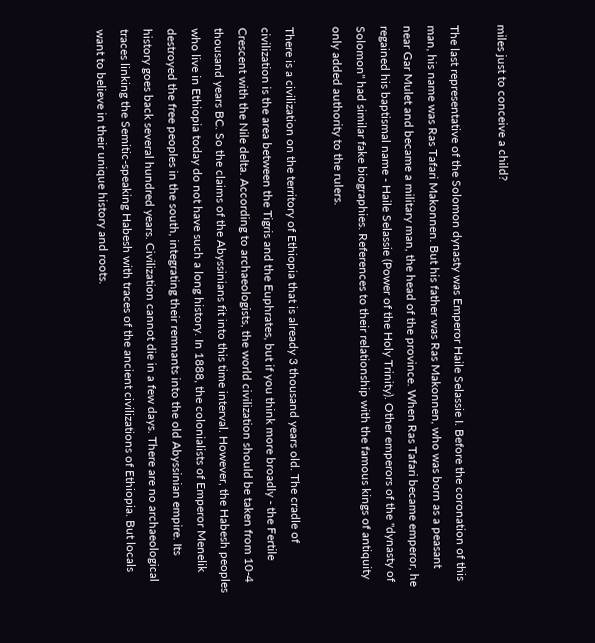miles just to conceive a child?

The last representative of the Solomon dynasty was Emperor Haile Selassie I. Before the coronation of this man, his name was Ras Tafari Makonnen. But his father was Ras Makonnen, who was born as a peasant near Gar Mulet and became a military man, the head of the province. When Ras Tafari became emperor, he regained his baptismal name - Haile Selassie (Power of the Holy Trinity). Other emperors of the "dynasty of Solomon" had similar fake biographies. References to their relationship with the famous kings of antiquity only added authority to the rulers.

There is a civilization on the territory of Ethiopia that is already 3 thousand years old. The cradle of civilization is the area between the Tigris and the Euphrates, but if you think more broadly - the Fertile Crescent with the Nile delta. According to archaeologists, the world civilization should be taken from 10-4 thousand years BC. So the claims of the Abyssinians fit into this time interval. However, the Habesh peoples who live in Ethiopia today do not have such a long history. In 1888, the colonialists of Emperor Menelik destroyed the free peoples in the south, integrating their remnants into the old Abyssinian empire. Its history goes back several hundred years. Civilization cannot die in a few days. There are no archaeological traces linking the Semitic-speaking Habesh with traces of the ancient civilizations of Ethiopia. But locals want to believe in their unique history and roots.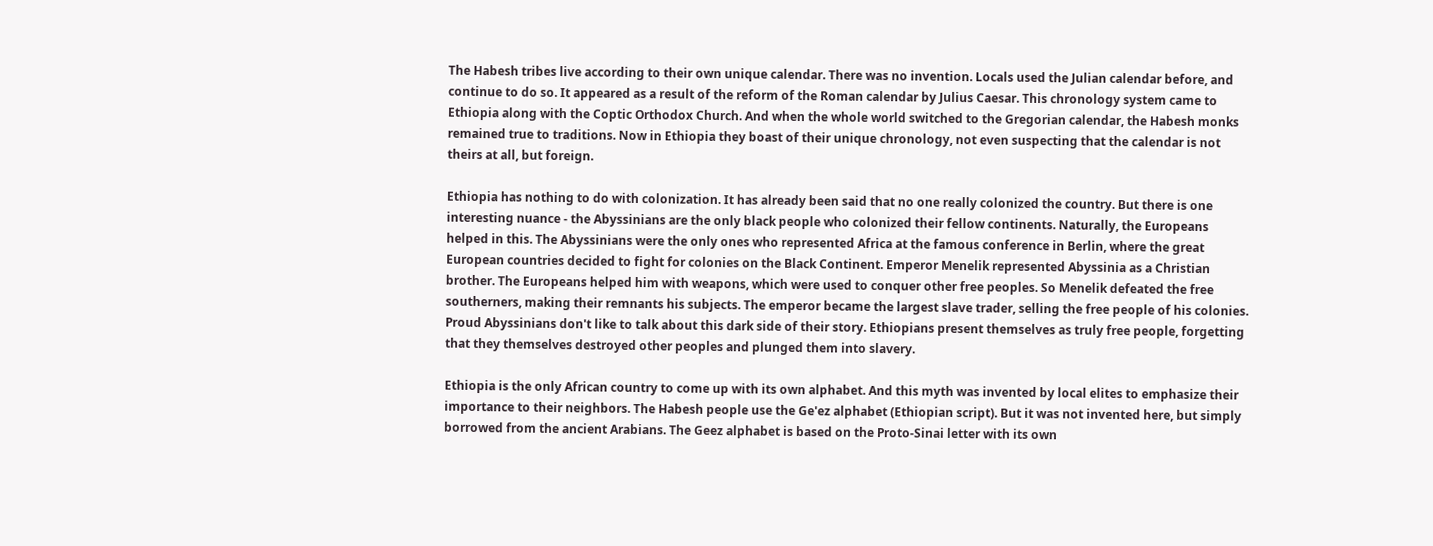The Habesh tribes live according to their own unique calendar. There was no invention. Locals used the Julian calendar before, and continue to do so. It appeared as a result of the reform of the Roman calendar by Julius Caesar. This chronology system came to Ethiopia along with the Coptic Orthodox Church. And when the whole world switched to the Gregorian calendar, the Habesh monks remained true to traditions. Now in Ethiopia they boast of their unique chronology, not even suspecting that the calendar is not theirs at all, but foreign.

Ethiopia has nothing to do with colonization. It has already been said that no one really colonized the country. But there is one interesting nuance - the Abyssinians are the only black people who colonized their fellow continents. Naturally, the Europeans helped in this. The Abyssinians were the only ones who represented Africa at the famous conference in Berlin, where the great European countries decided to fight for colonies on the Black Continent. Emperor Menelik represented Abyssinia as a Christian brother. The Europeans helped him with weapons, which were used to conquer other free peoples. So Menelik defeated the free southerners, making their remnants his subjects. The emperor became the largest slave trader, selling the free people of his colonies. Proud Abyssinians don't like to talk about this dark side of their story. Ethiopians present themselves as truly free people, forgetting that they themselves destroyed other peoples and plunged them into slavery.

Ethiopia is the only African country to come up with its own alphabet. And this myth was invented by local elites to emphasize their importance to their neighbors. The Habesh people use the Ge'ez alphabet (Ethiopian script). But it was not invented here, but simply borrowed from the ancient Arabians. The Geez alphabet is based on the Proto-Sinai letter with its own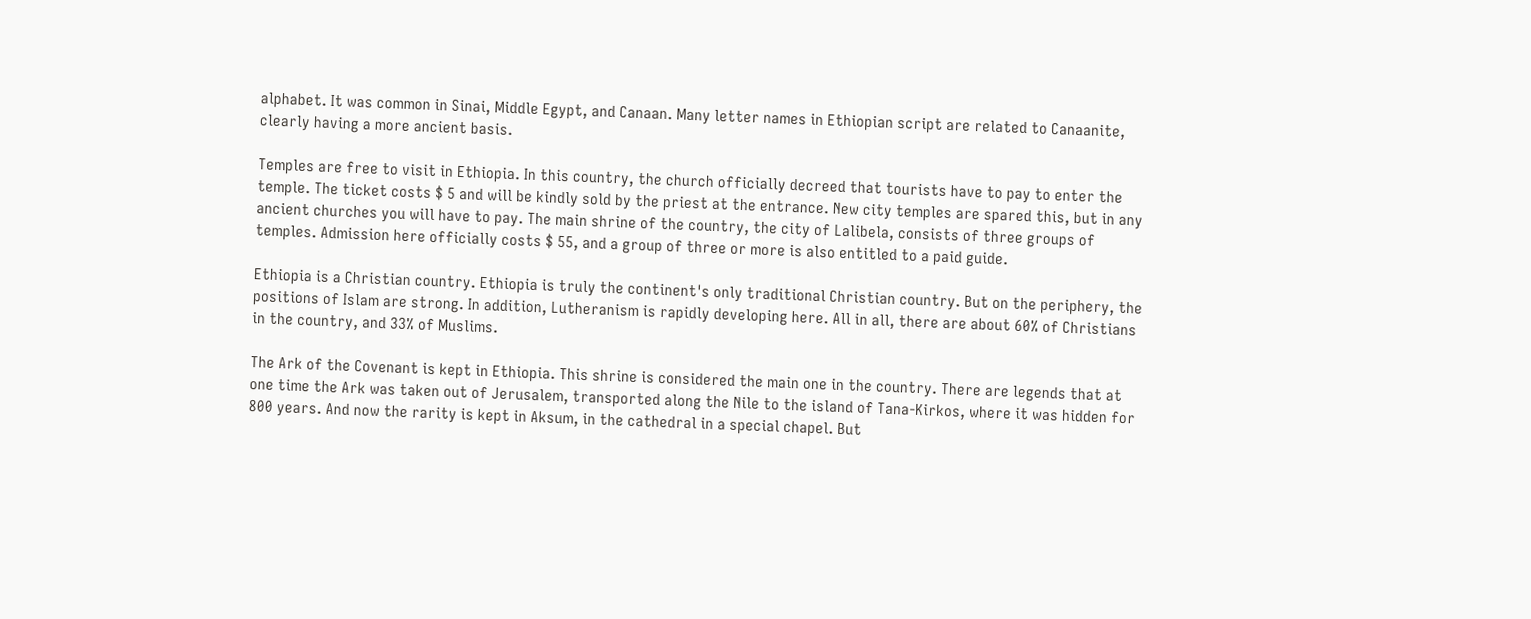alphabet. It was common in Sinai, Middle Egypt, and Canaan. Many letter names in Ethiopian script are related to Canaanite, clearly having a more ancient basis.

Temples are free to visit in Ethiopia. In this country, the church officially decreed that tourists have to pay to enter the temple. The ticket costs $ 5 and will be kindly sold by the priest at the entrance. New city temples are spared this, but in any ancient churches you will have to pay. The main shrine of the country, the city of Lalibela, consists of three groups of temples. Admission here officially costs $ 55, and a group of three or more is also entitled to a paid guide.

Ethiopia is a Christian country. Ethiopia is truly the continent's only traditional Christian country. But on the periphery, the positions of Islam are strong. In addition, Lutheranism is rapidly developing here. All in all, there are about 60% of Christians in the country, and 33% of Muslims.

The Ark of the Covenant is kept in Ethiopia. This shrine is considered the main one in the country. There are legends that at one time the Ark was taken out of Jerusalem, transported along the Nile to the island of Tana-Kirkos, where it was hidden for 800 years. And now the rarity is kept in Aksum, in the cathedral in a special chapel. But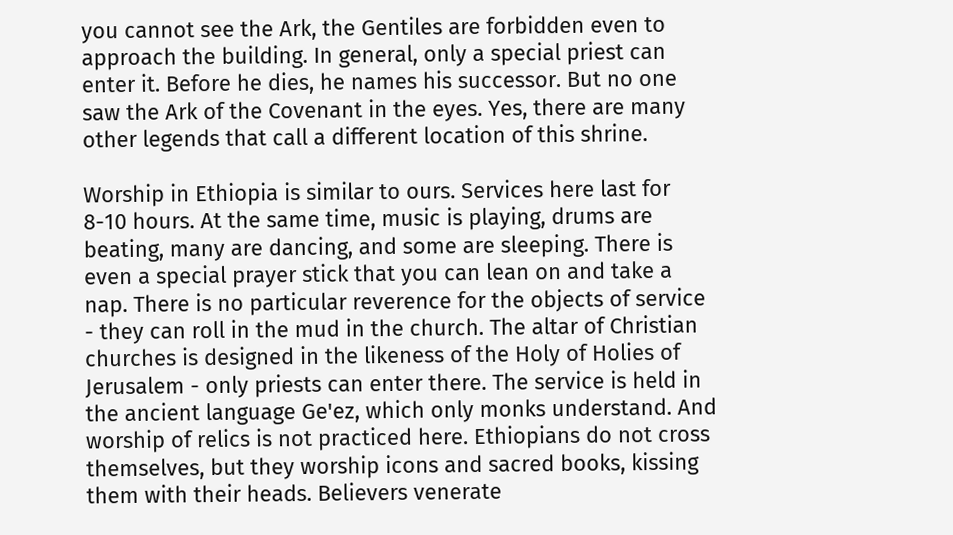you cannot see the Ark, the Gentiles are forbidden even to approach the building. In general, only a special priest can enter it. Before he dies, he names his successor. But no one saw the Ark of the Covenant in the eyes. Yes, there are many other legends that call a different location of this shrine.

Worship in Ethiopia is similar to ours. Services here last for 8-10 hours. At the same time, music is playing, drums are beating, many are dancing, and some are sleeping. There is even a special prayer stick that you can lean on and take a nap. There is no particular reverence for the objects of service - they can roll in the mud in the church. The altar of Christian churches is designed in the likeness of the Holy of Holies of Jerusalem - only priests can enter there. The service is held in the ancient language Ge'ez, which only monks understand. And worship of relics is not practiced here. Ethiopians do not cross themselves, but they worship icons and sacred books, kissing them with their heads. Believers venerate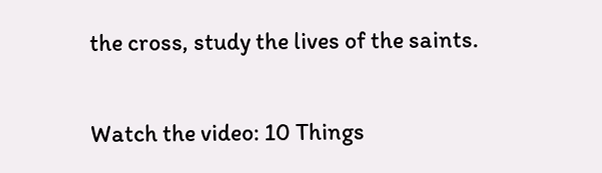the cross, study the lives of the saints.

Watch the video: 10 Things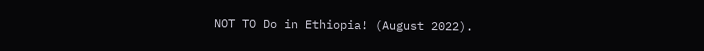NOT TO Do in Ethiopia! (August 2022).